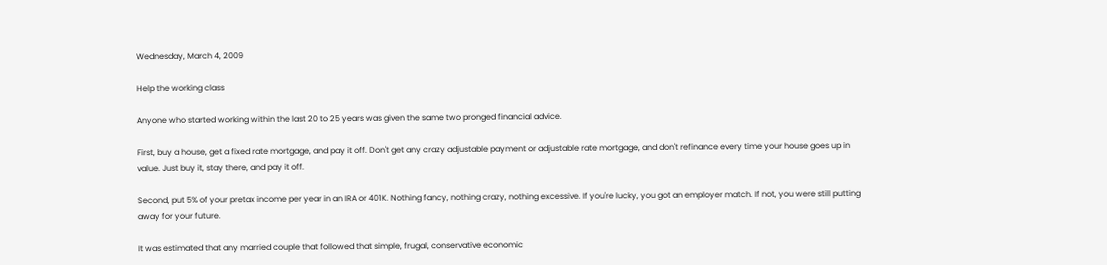Wednesday, March 4, 2009

Help the working class

Anyone who started working within the last 20 to 25 years was given the same two pronged financial advice.

First, buy a house, get a fixed rate mortgage, and pay it off. Don't get any crazy adjustable payment or adjustable rate mortgage, and don't refinance every time your house goes up in value. Just buy it, stay there, and pay it off.

Second, put 5% of your pretax income per year in an IRA or 401K. Nothing fancy, nothing crazy, nothing excessive. If you're lucky, you got an employer match. If not, you were still putting away for your future.

It was estimated that any married couple that followed that simple, frugal, conservative economic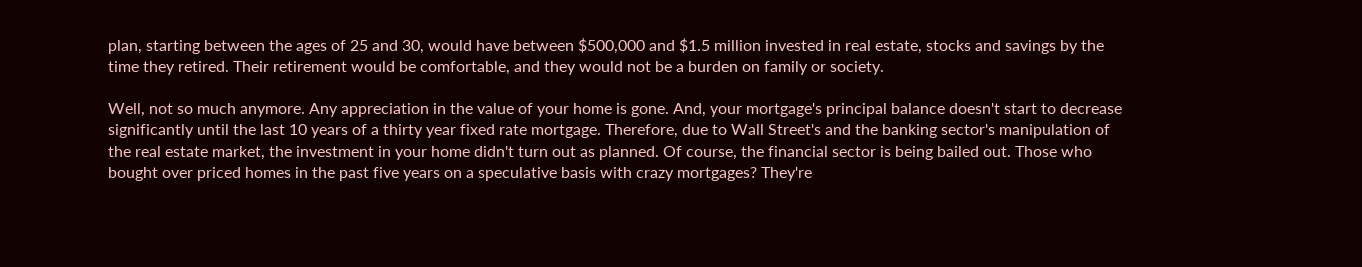plan, starting between the ages of 25 and 30, would have between $500,000 and $1.5 million invested in real estate, stocks and savings by the time they retired. Their retirement would be comfortable, and they would not be a burden on family or society.

Well, not so much anymore. Any appreciation in the value of your home is gone. And, your mortgage's principal balance doesn't start to decrease significantly until the last 10 years of a thirty year fixed rate mortgage. Therefore, due to Wall Street's and the banking sector's manipulation of the real estate market, the investment in your home didn't turn out as planned. Of course, the financial sector is being bailed out. Those who bought over priced homes in the past five years on a speculative basis with crazy mortgages? They're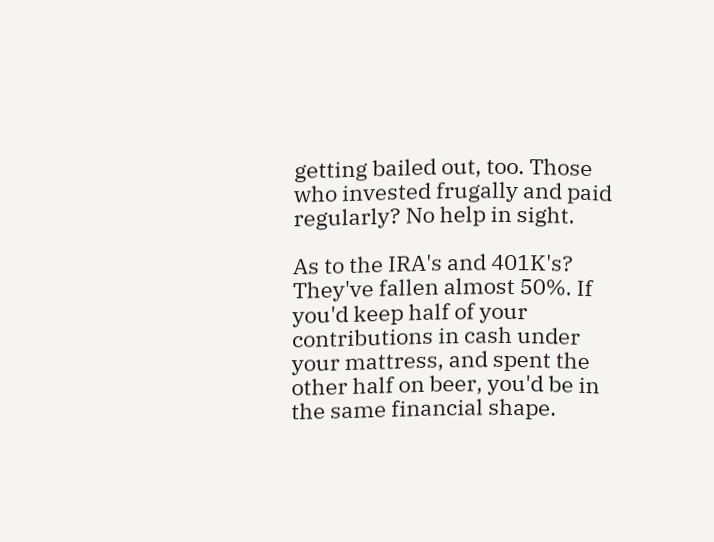getting bailed out, too. Those who invested frugally and paid regularly? No help in sight.

As to the IRA's and 401K's? They've fallen almost 50%. If you'd keep half of your contributions in cash under your mattress, and spent the other half on beer, you'd be in the same financial shape.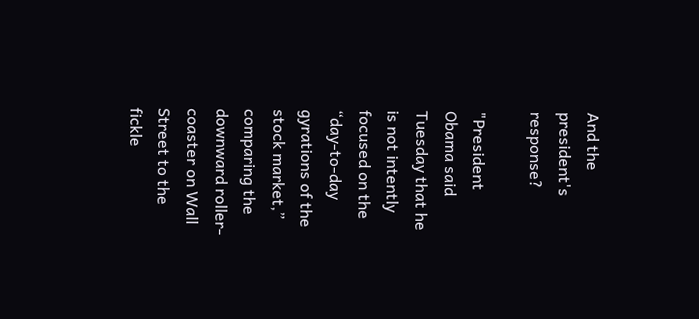And the president's response?

"President Obama said Tuesday that he is not intently focused on the “day-to-day gyrations of the stock market,” comparing the downward roller-coaster on Wall Street to the fickle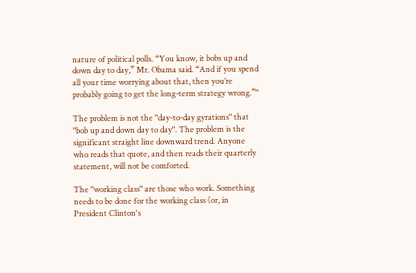nature of political polls. “You know, it bobs up and down day to day,” Mr. Obama said. “And if you spend all your time worrying about that, then you’re probably going to get the long-term strategy wrong.”"

The problem is not the "day-to-day gyrations" that "bob up and down day to day". The problem is the significant straight line downward trend. Anyone who reads that quote, and then reads their quarterly statement, will not be comforted.

The "working class" are those who work. Something needs to be done for the working class (or, in President Clinton's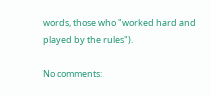words, those who "worked hard and played by the rules").

No comments: